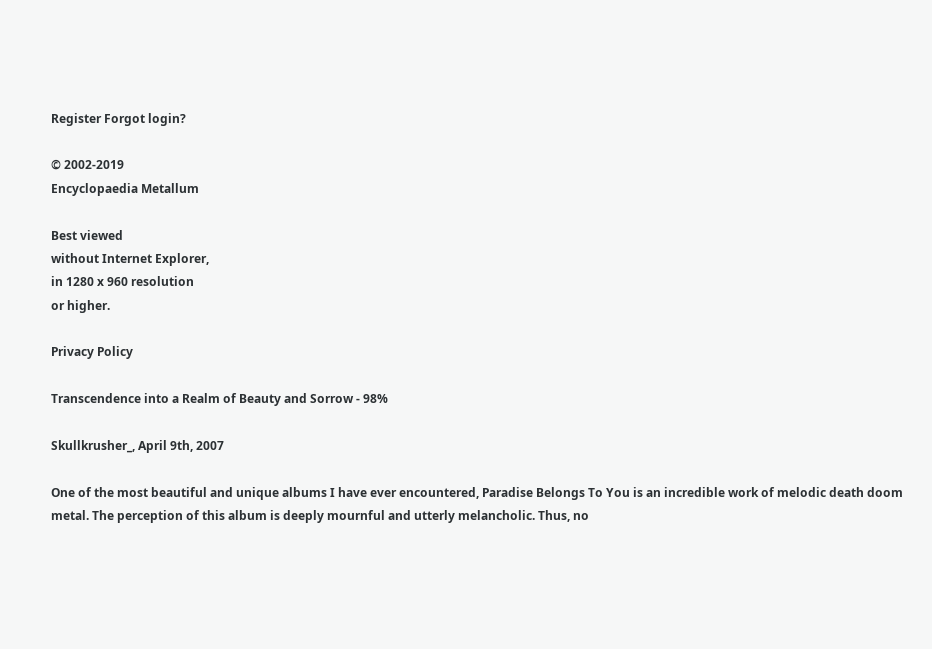Register Forgot login?

© 2002-2019
Encyclopaedia Metallum

Best viewed
without Internet Explorer,
in 1280 x 960 resolution
or higher.

Privacy Policy

Transcendence into a Realm of Beauty and Sorrow - 98%

Skullkrusher_, April 9th, 2007

One of the most beautiful and unique albums I have ever encountered, Paradise Belongs To You is an incredible work of melodic death doom metal. The perception of this album is deeply mournful and utterly melancholic. Thus, no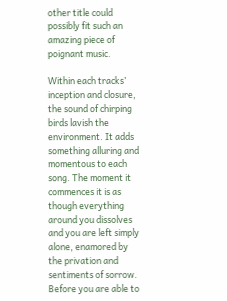other title could possibly fit such an amazing piece of poignant music.

Within each tracks’ inception and closure, the sound of chirping birds lavish the environment. It adds something alluring and momentous to each song. The moment it commences it is as though everything around you dissolves and you are left simply alone, enamored by the privation and sentiments of sorrow. Before you are able to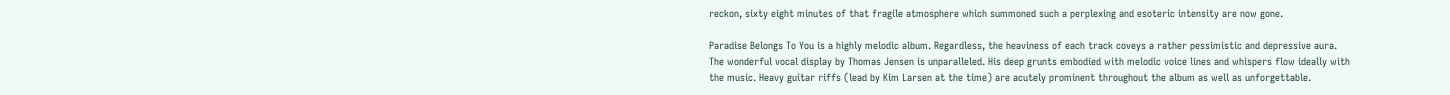reckon, sixty eight minutes of that fragile atmosphere which summoned such a perplexing and esoteric intensity are now gone.

Paradise Belongs To You is a highly melodic album. Regardless, the heaviness of each track coveys a rather pessimistic and depressive aura. The wonderful vocal display by Thomas Jensen is unparalleled. His deep grunts embodied with melodic voice lines and whispers flow ideally with the music. Heavy guitar riffs (lead by Kim Larsen at the time) are acutely prominent throughout the album as well as unforgettable.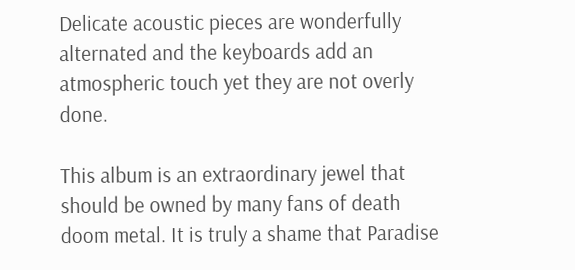Delicate acoustic pieces are wonderfully alternated and the keyboards add an atmospheric touch yet they are not overly done.

This album is an extraordinary jewel that should be owned by many fans of death doom metal. It is truly a shame that Paradise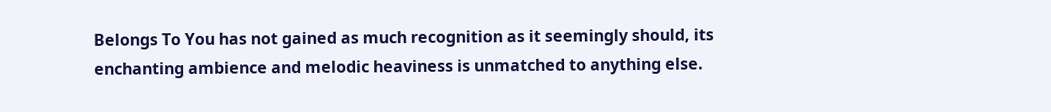Belongs To You has not gained as much recognition as it seemingly should, its enchanting ambience and melodic heaviness is unmatched to anything else.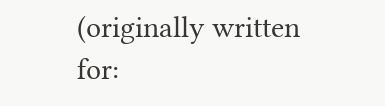(originally written for: